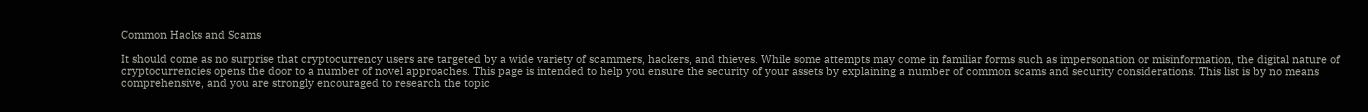Common Hacks and Scams

It should come as no surprise that cryptocurrency users are targeted by a wide variety of scammers, hackers, and thieves. While some attempts may come in familiar forms such as impersonation or misinformation, the digital nature of cryptocurrencies opens the door to a number of novel approaches. This page is intended to help you ensure the security of your assets by explaining a number of common scams and security considerations. This list is by no means comprehensive, and you are strongly encouraged to research the topic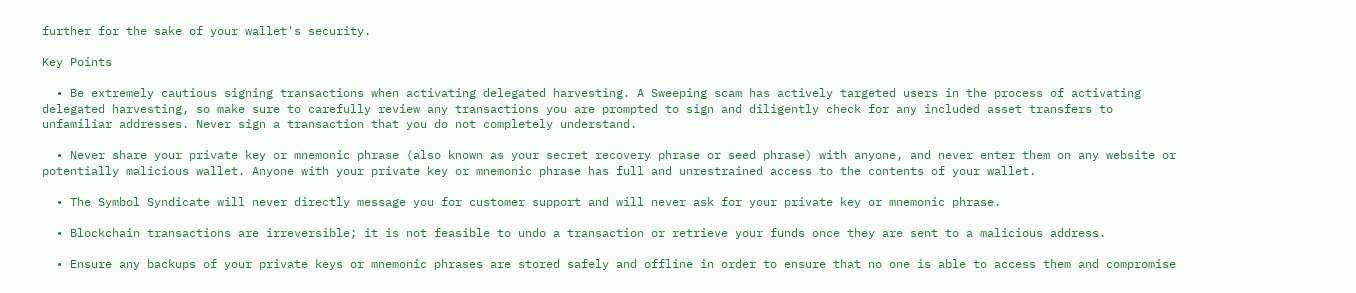further for the sake of your wallet's security.

Key Points

  • Be extremely cautious signing transactions when activating delegated harvesting. A Sweeping scam has actively targeted users in the process of activating delegated harvesting, so make sure to carefully review any transactions you are prompted to sign and diligently check for any included asset transfers to unfamiliar addresses. Never sign a transaction that you do not completely understand.

  • Never share your private key or mnemonic phrase (also known as your secret recovery phrase or seed phrase) with anyone, and never enter them on any website or potentially malicious wallet. Anyone with your private key or mnemonic phrase has full and unrestrained access to the contents of your wallet.

  • The Symbol Syndicate will never directly message you for customer support and will never ask for your private key or mnemonic phrase.

  • Blockchain transactions are irreversible; it is not feasible to undo a transaction or retrieve your funds once they are sent to a malicious address.

  • Ensure any backups of your private keys or mnemonic phrases are stored safely and offline in order to ensure that no one is able to access them and compromise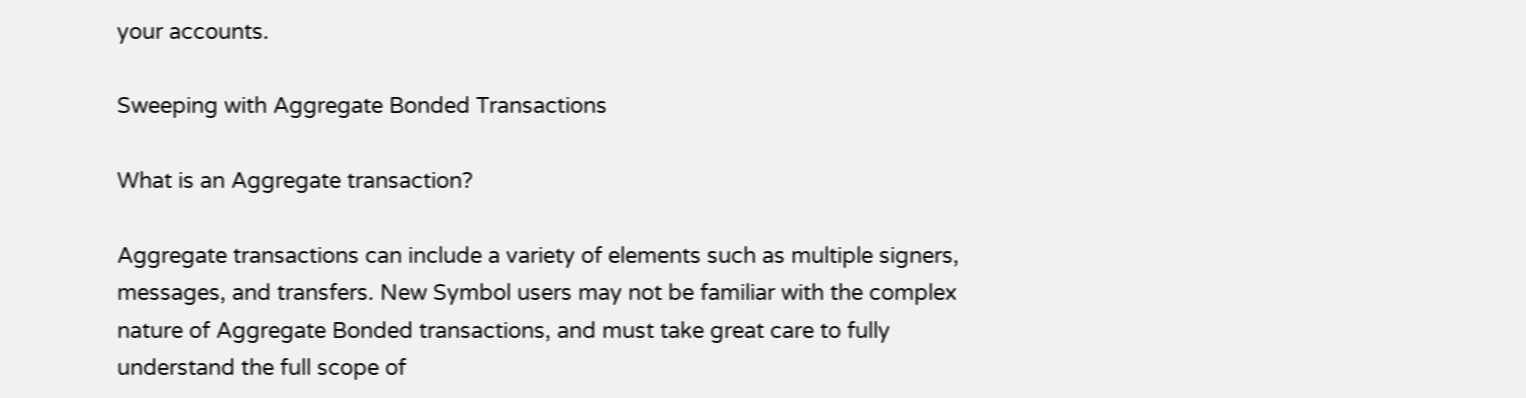your accounts.

Sweeping with Aggregate Bonded Transactions

What is an Aggregate transaction?

Aggregate transactions can include a variety of elements such as multiple signers, messages, and transfers. New Symbol users may not be familiar with the complex nature of Aggregate Bonded transactions, and must take great care to fully understand the full scope of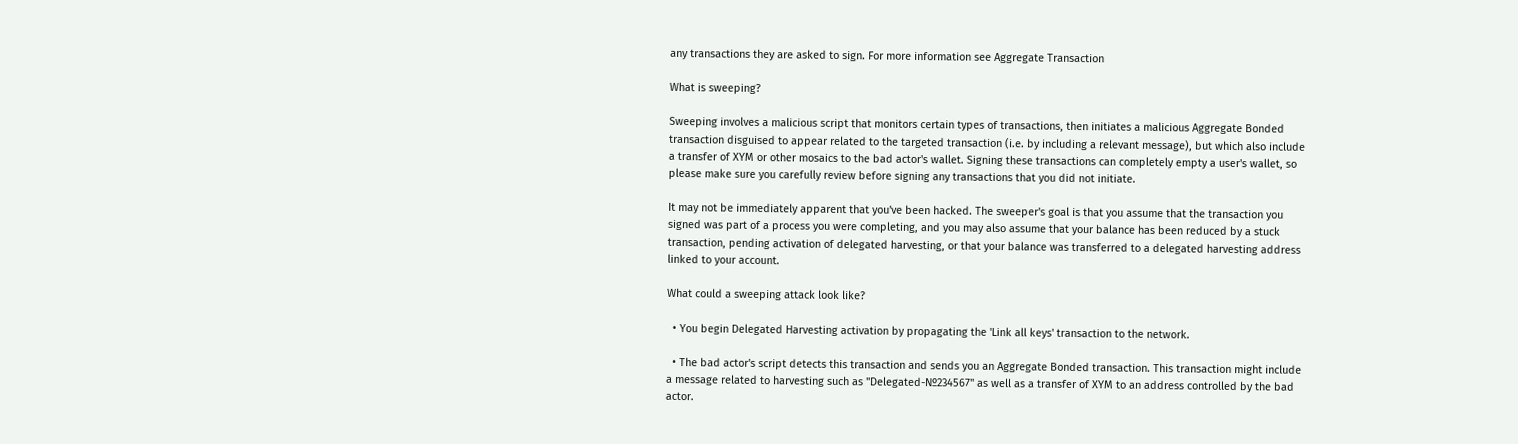any transactions they are asked to sign. For more information see Aggregate Transaction

What is sweeping?

Sweeping involves a malicious script that monitors certain types of transactions, then initiates a malicious Aggregate Bonded transaction disguised to appear related to the targeted transaction (i.e. by including a relevant message), but which also include a transfer of XYM or other mosaics to the bad actor's wallet. Signing these transactions can completely empty a user's wallet, so please make sure you carefully review before signing any transactions that you did not initiate.

It may not be immediately apparent that you've been hacked. The sweeper's goal is that you assume that the transaction you signed was part of a process you were completing, and you may also assume that your balance has been reduced by a stuck transaction, pending activation of delegated harvesting, or that your balance was transferred to a delegated harvesting address linked to your account.

What could a sweeping attack look like?

  • You begin Delegated Harvesting activation by propagating the 'Link all keys' transaction to the network.

  • The bad actor's script detects this transaction and sends you an Aggregate Bonded transaction. This transaction might include a message related to harvesting such as "Delegated-№234567" as well as a transfer of XYM to an address controlled by the bad actor.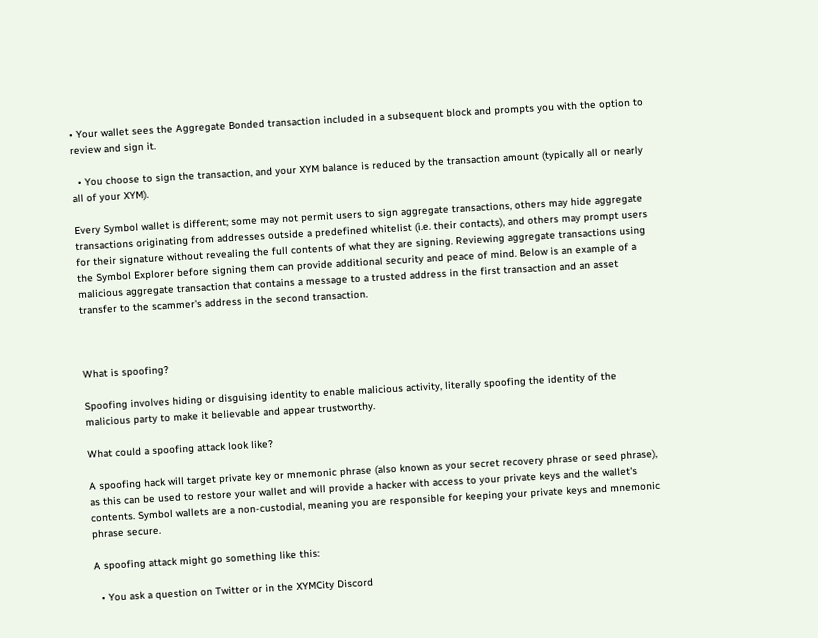• Your wallet sees the Aggregate Bonded transaction included in a subsequent block and prompts you with the option to review and sign it.

  • You choose to sign the transaction, and your XYM balance is reduced by the transaction amount (typically all or nearly all of your XYM).

Every Symbol wallet is different; some may not permit users to sign aggregate transactions, others may hide aggregate transactions originating from addresses outside a predefined whitelist (i.e. their contacts), and others may prompt users for their signature without revealing the full contents of what they are signing. Reviewing aggregate transactions using the Symbol Explorer before signing them can provide additional security and peace of mind. Below is an example of a malicious aggregate transaction that contains a message to a trusted address in the first transaction and an asset transfer to the scammer's address in the second transaction.



What is spoofing?

Spoofing involves hiding or disguising identity to enable malicious activity, literally spoofing the identity of the malicious party to make it believable and appear trustworthy.

What could a spoofing attack look like?

A spoofing hack will target private key or mnemonic phrase (also known as your secret recovery phrase or seed phrase), as this can be used to restore your wallet and will provide a hacker with access to your private keys and the wallet's contents. Symbol wallets are a non-custodial, meaning you are responsible for keeping your private keys and mnemonic phrase secure.

A spoofing attack might go something like this:

  • You ask a question on Twitter or in the XYMCity Discord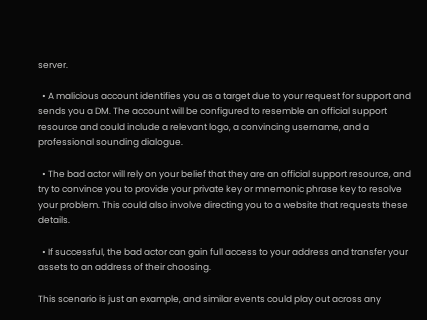server.

  • A malicious account identifies you as a target due to your request for support and sends you a DM. The account will be configured to resemble an official support resource and could include a relevant logo, a convincing username, and a professional sounding dialogue.

  • The bad actor will rely on your belief that they are an official support resource, and try to convince you to provide your private key or mnemonic phrase key to resolve your problem. This could also involve directing you to a website that requests these details.

  • If successful, the bad actor can gain full access to your address and transfer your assets to an address of their choosing.

This scenario is just an example, and similar events could play out across any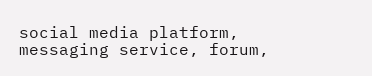social media platform, messaging service, forum,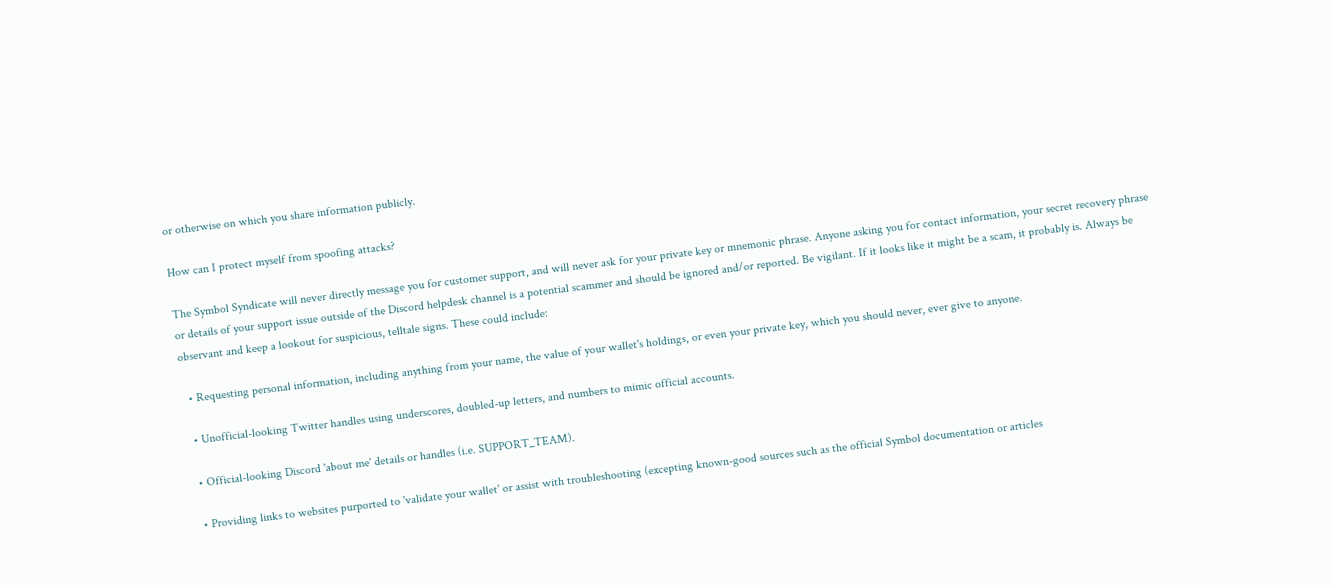or otherwise on which you share information publicly.

How can I protect myself from spoofing attacks?

The Symbol Syndicate will never directly message you for customer support, and will never ask for your private key or mnemonic phrase. Anyone asking you for contact information, your secret recovery phrase or details of your support issue outside of the Discord helpdesk channel is a potential scammer and should be ignored and/or reported. Be vigilant. If it looks like it might be a scam, it probably is. Always be observant and keep a lookout for suspicious, telltale signs. These could include:

  • Requesting personal information, including anything from your name, the value of your wallet's holdings, or even your private key, which you should never, ever give to anyone.

  • Unofficial-looking Twitter handles using underscores, doubled-up letters, and numbers to mimic official accounts.

  • Official-looking Discord 'about me' details or handles (i.e. SUPPORT_TEAM).

  • Providing links to websites purported to 'validate your wallet' or assist with troubleshooting (excepting known-good sources such as the official Symbol documentation or articles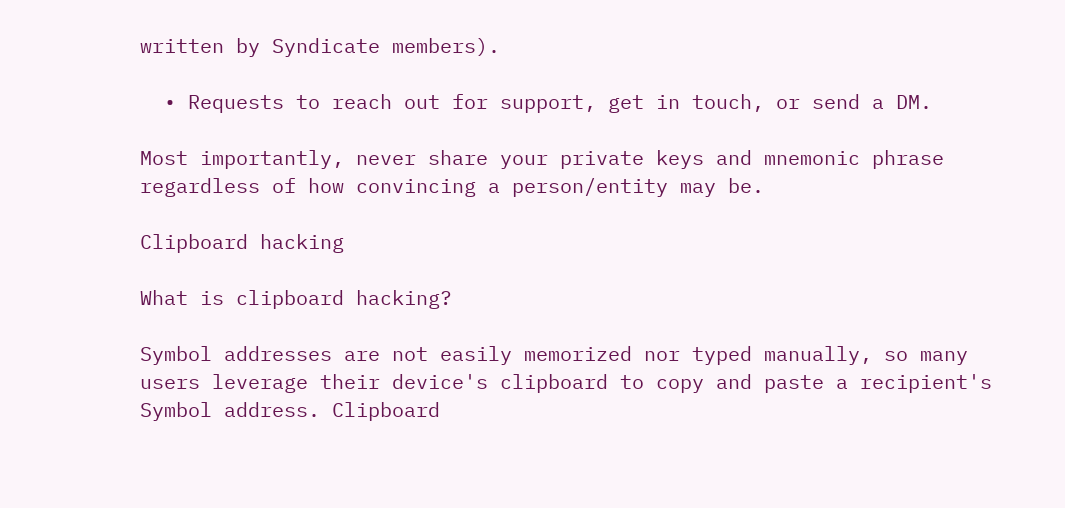written by Syndicate members).

  • Requests to reach out for support, get in touch, or send a DM.

Most importantly, never share your private keys and mnemonic phrase regardless of how convincing a person/entity may be.

Clipboard hacking

What is clipboard hacking?

Symbol addresses are not easily memorized nor typed manually, so many users leverage their device's clipboard to copy and paste a recipient's Symbol address. Clipboard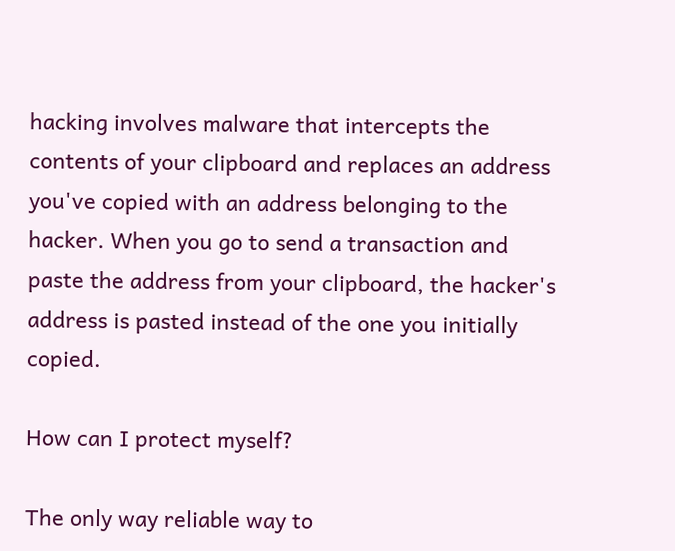hacking involves malware that intercepts the contents of your clipboard and replaces an address you've copied with an address belonging to the hacker. When you go to send a transaction and paste the address from your clipboard, the hacker's address is pasted instead of the one you initially copied.

How can I protect myself?

The only way reliable way to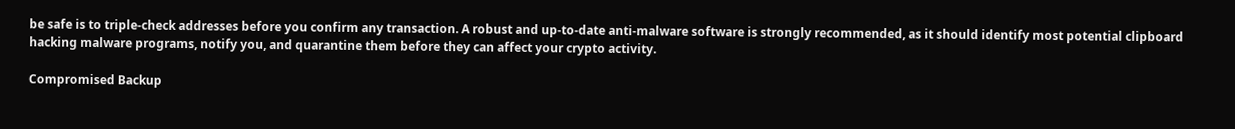be safe is to triple-check addresses before you confirm any transaction. A robust and up-to-date anti-malware software is strongly recommended, as it should identify most potential clipboard hacking malware programs, notify you, and quarantine them before they can affect your crypto activity.

Compromised Backup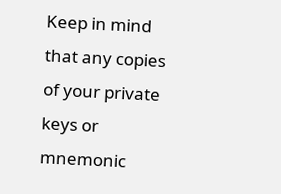Keep in mind that any copies of your private keys or mnemonic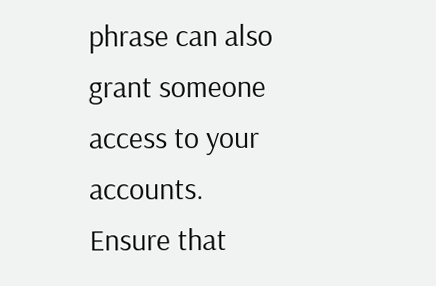phrase can also grant someone access to your accounts. Ensure that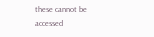these cannot be accessed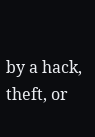by a hack, theft, or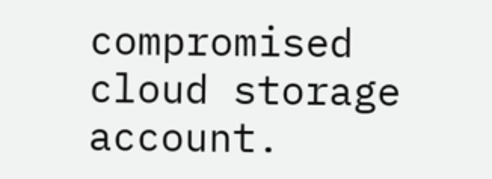compromised cloud storage account.